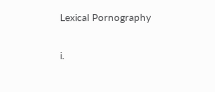Lexical Pornography

i.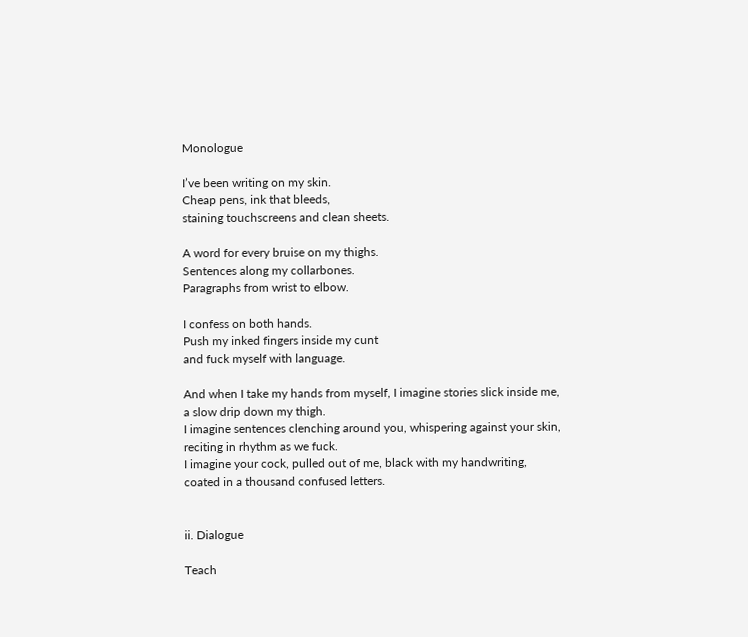Monologue

I’ve been writing on my skin.
Cheap pens, ink that bleeds,
staining touchscreens and clean sheets.

A word for every bruise on my thighs.
Sentences along my collarbones.
Paragraphs from wrist to elbow.

I confess on both hands.
Push my inked fingers inside my cunt
and fuck myself with language.

And when I take my hands from myself, I imagine stories slick inside me,
a slow drip down my thigh.
I imagine sentences clenching around you, whispering against your skin,
reciting in rhythm as we fuck.
I imagine your cock, pulled out of me, black with my handwriting,
coated in a thousand confused letters.


ii. Dialogue

Teach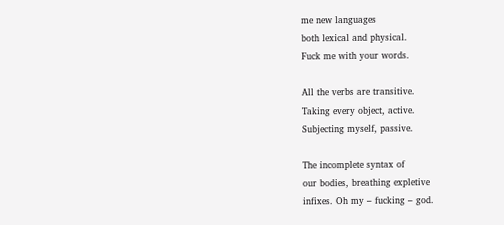me new languages
both lexical and physical.
Fuck me with your words.

All the verbs are transitive.
Taking every object, active.
Subjecting myself, passive.

The incomplete syntax of
our bodies, breathing expletive
infixes. Oh my – fucking – god.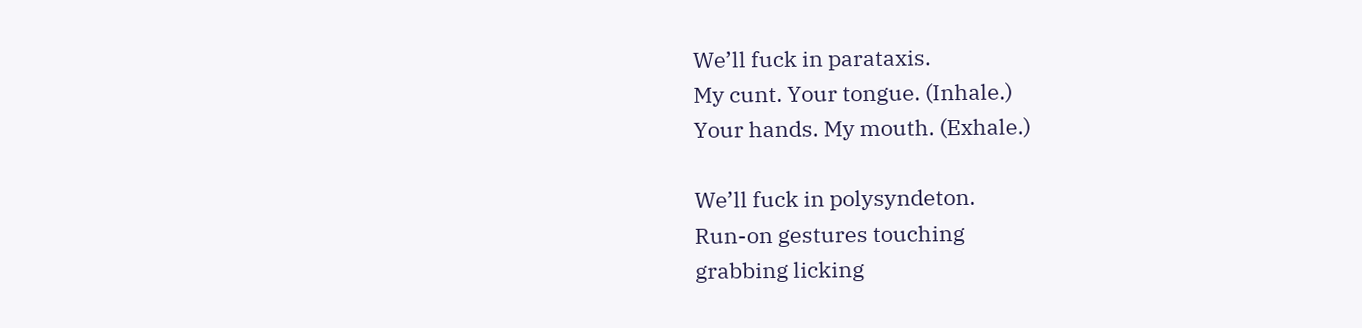We’ll fuck in parataxis.
My cunt. Your tongue. (Inhale.)
Your hands. My mouth. (Exhale.)

We’ll fuck in polysyndeton.
Run-on gestures touching
grabbing licking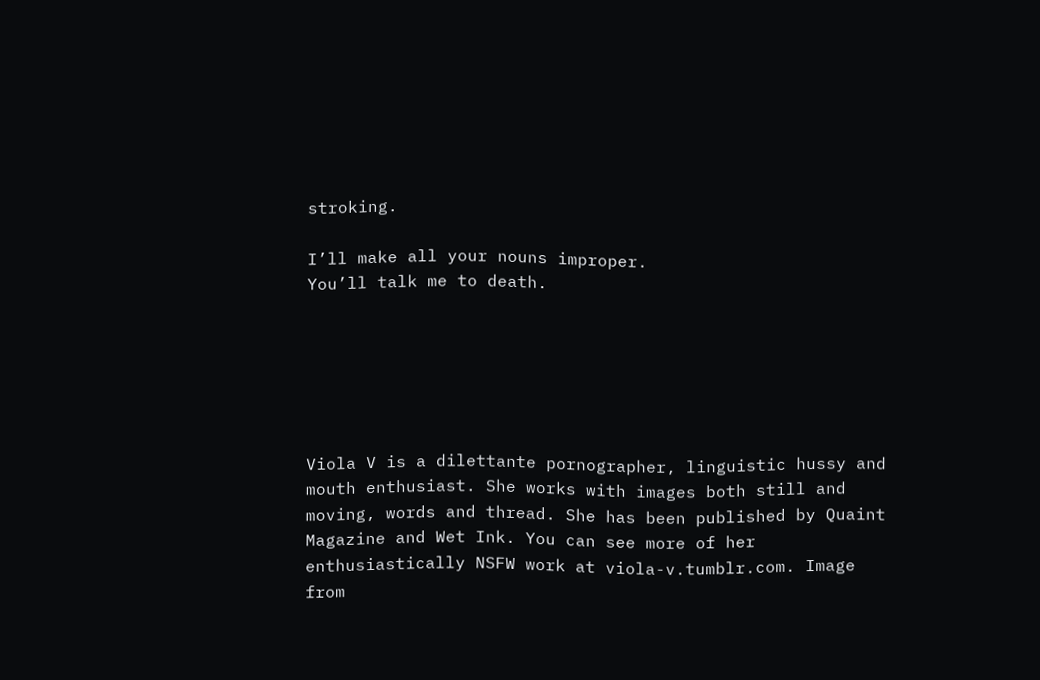stroking.

I’ll make all your nouns improper.
You’ll talk me to death.






Viola V is a dilettante pornographer, linguistic hussy and mouth enthusiast. She works with images both still and moving, words and thread. She has been published by Quaint Magazine and Wet Ink. You can see more of her enthusiastically NSFW work at viola-v.tumblr.com. Image from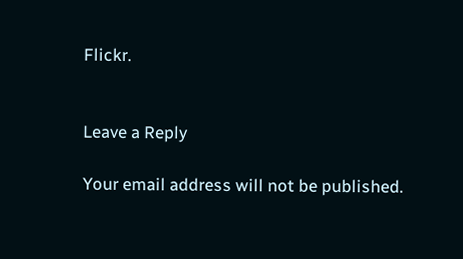Flickr.


Leave a Reply

Your email address will not be published.